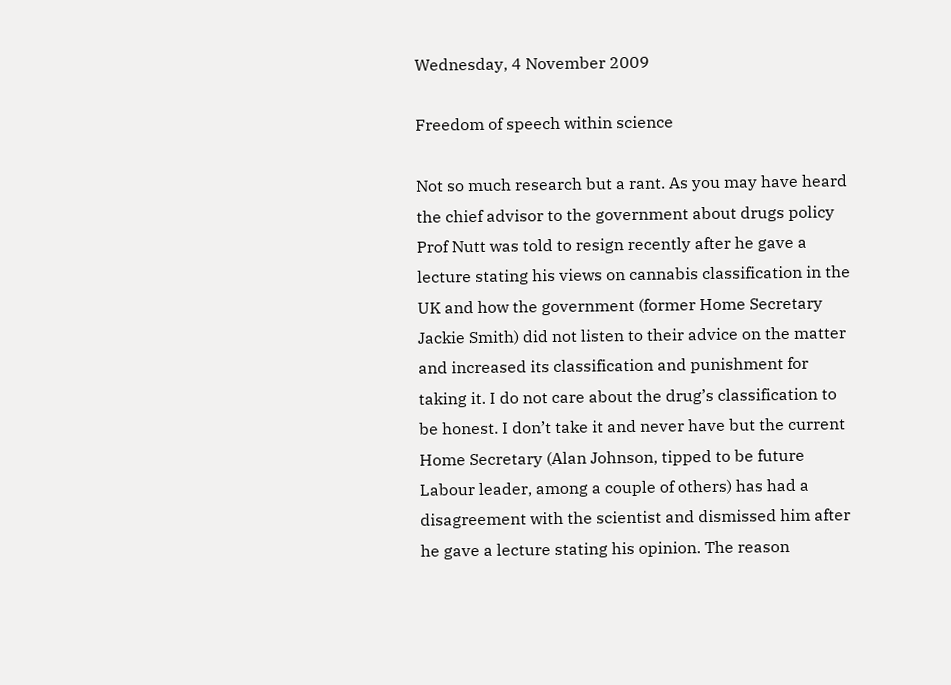Wednesday, 4 November 2009

Freedom of speech within science

Not so much research but a rant. As you may have heard the chief advisor to the government about drugs policy Prof Nutt was told to resign recently after he gave a lecture stating his views on cannabis classification in the UK and how the government (former Home Secretary Jackie Smith) did not listen to their advice on the matter and increased its classification and punishment for taking it. I do not care about the drug’s classification to be honest. I don’t take it and never have but the current Home Secretary (Alan Johnson, tipped to be future Labour leader, among a couple of others) has had a disagreement with the scientist and dismissed him after he gave a lecture stating his opinion. The reason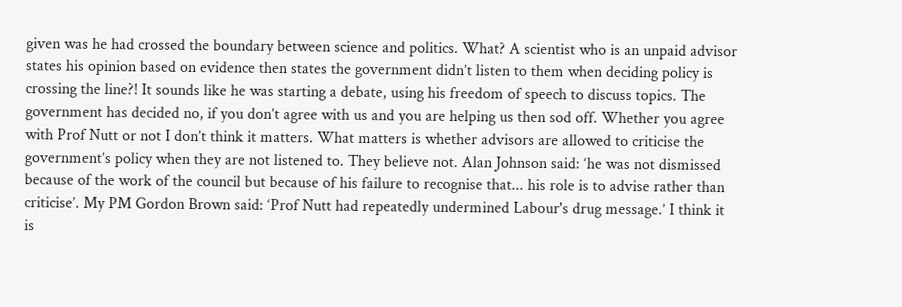given was he had crossed the boundary between science and politics. What? A scientist who is an unpaid advisor states his opinion based on evidence then states the government didn’t listen to them when deciding policy is crossing the line?! It sounds like he was starting a debate, using his freedom of speech to discuss topics. The government has decided no, if you don’t agree with us and you are helping us then sod off. Whether you agree with Prof Nutt or not I don’t think it matters. What matters is whether advisors are allowed to criticise the government’s policy when they are not listened to. They believe not. Alan Johnson said: ‘he was not dismissed because of the work of the council but because of his failure to recognise that... his role is to advise rather than criticise’. My PM Gordon Brown said: ‘Prof Nutt had repeatedly undermined Labour's drug message.’ I think it is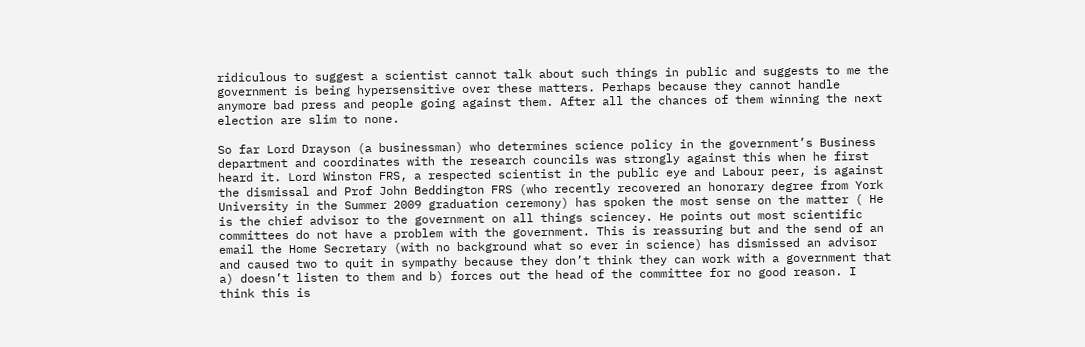ridiculous to suggest a scientist cannot talk about such things in public and suggests to me the government is being hypersensitive over these matters. Perhaps because they cannot handle anymore bad press and people going against them. After all the chances of them winning the next election are slim to none.

So far Lord Drayson (a businessman) who determines science policy in the government’s Business department and coordinates with the research councils was strongly against this when he first heard it. Lord Winston FRS, a respected scientist in the public eye and Labour peer, is against the dismissal and Prof John Beddington FRS (who recently recovered an honorary degree from York University in the Summer 2009 graduation ceremony) has spoken the most sense on the matter ( He is the chief advisor to the government on all things sciencey. He points out most scientific committees do not have a problem with the government. This is reassuring but and the send of an email the Home Secretary (with no background what so ever in science) has dismissed an advisor and caused two to quit in sympathy because they don’t think they can work with a government that a) doesn’t listen to them and b) forces out the head of the committee for no good reason. I think this is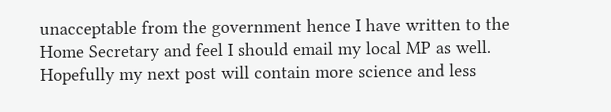unacceptable from the government hence I have written to the Home Secretary and feel I should email my local MP as well. Hopefully my next post will contain more science and less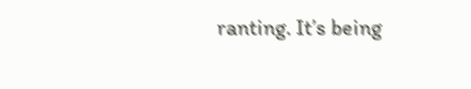ranting. It’s being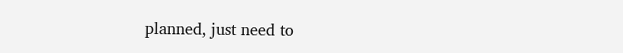planned, just need to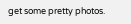get some pretty photos.